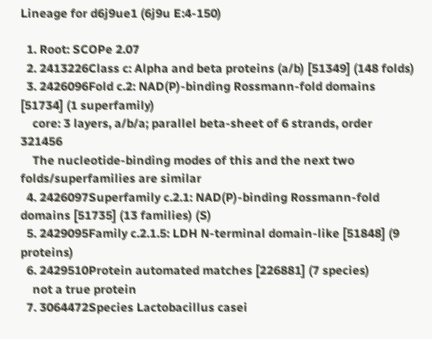Lineage for d6j9ue1 (6j9u E:4-150)

  1. Root: SCOPe 2.07
  2. 2413226Class c: Alpha and beta proteins (a/b) [51349] (148 folds)
  3. 2426096Fold c.2: NAD(P)-binding Rossmann-fold domains [51734] (1 superfamily)
    core: 3 layers, a/b/a; parallel beta-sheet of 6 strands, order 321456
    The nucleotide-binding modes of this and the next two folds/superfamilies are similar
  4. 2426097Superfamily c.2.1: NAD(P)-binding Rossmann-fold domains [51735] (13 families) (S)
  5. 2429095Family c.2.1.5: LDH N-terminal domain-like [51848] (9 proteins)
  6. 2429510Protein automated matches [226881] (7 species)
    not a true protein
  7. 3064472Species Lactobacillus casei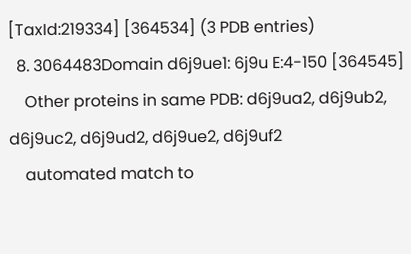[TaxId:219334] [364534] (3 PDB entries)
  8. 3064483Domain d6j9ue1: 6j9u E:4-150 [364545]
    Other proteins in same PDB: d6j9ua2, d6j9ub2, d6j9uc2, d6j9ud2, d6j9ue2, d6j9uf2
    automated match to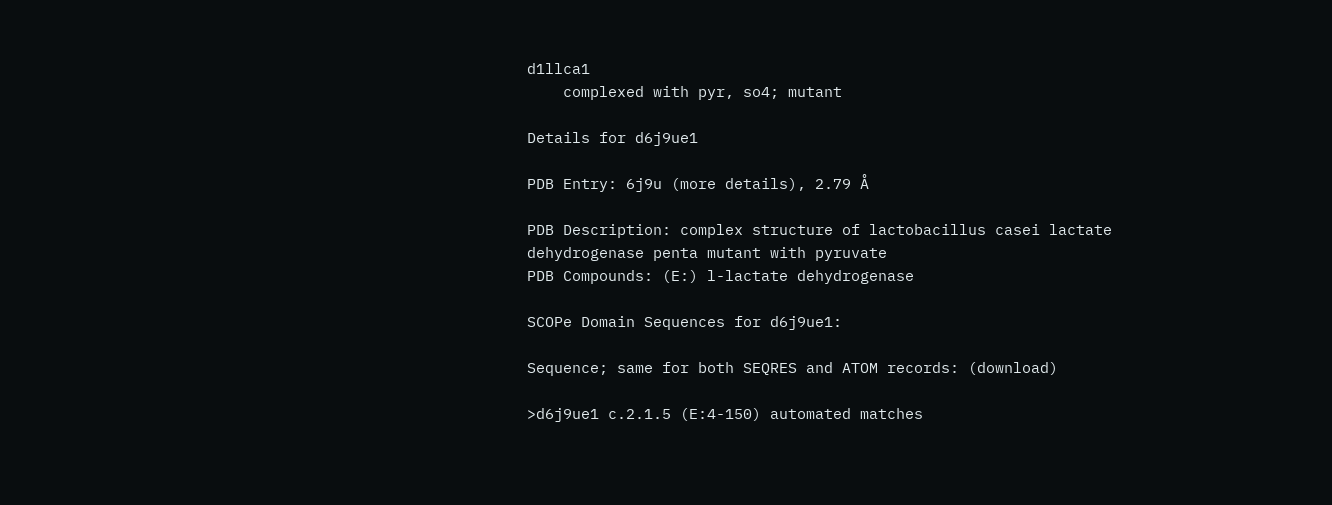d1llca1
    complexed with pyr, so4; mutant

Details for d6j9ue1

PDB Entry: 6j9u (more details), 2.79 Å

PDB Description: complex structure of lactobacillus casei lactate dehydrogenase penta mutant with pyruvate
PDB Compounds: (E:) l-lactate dehydrogenase

SCOPe Domain Sequences for d6j9ue1:

Sequence; same for both SEQRES and ATOM records: (download)

>d6j9ue1 c.2.1.5 (E:4-150) automated matches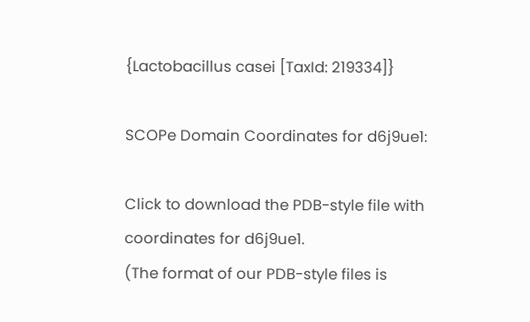{Lactobacillus casei [TaxId: 219334]}

SCOPe Domain Coordinates for d6j9ue1:

Click to download the PDB-style file with coordinates for d6j9ue1.
(The format of our PDB-style files is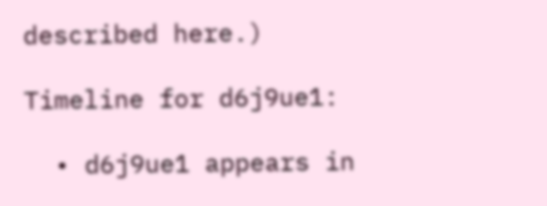described here.)

Timeline for d6j9ue1:

  • d6j9ue1 appears in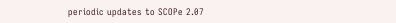periodic updates to SCOPe 2.07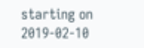starting on 2019-02-10